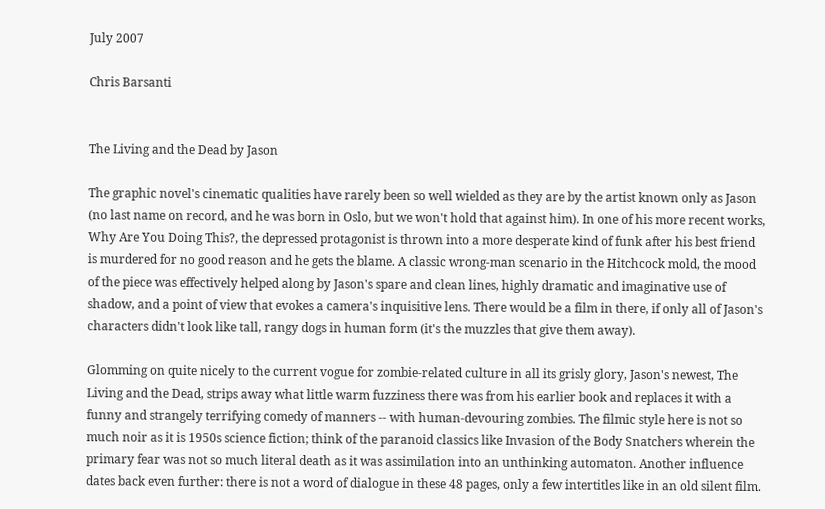July 2007

Chris Barsanti


The Living and the Dead by Jason

The graphic novel's cinematic qualities have rarely been so well wielded as they are by the artist known only as Jason (no last name on record, and he was born in Oslo, but we won't hold that against him). In one of his more recent works, Why Are You Doing This?, the depressed protagonist is thrown into a more desperate kind of funk after his best friend is murdered for no good reason and he gets the blame. A classic wrong-man scenario in the Hitchcock mold, the mood of the piece was effectively helped along by Jason's spare and clean lines, highly dramatic and imaginative use of shadow, and a point of view that evokes a camera's inquisitive lens. There would be a film in there, if only all of Jason's characters didn't look like tall, rangy dogs in human form (it's the muzzles that give them away).

Glomming on quite nicely to the current vogue for zombie-related culture in all its grisly glory, Jason's newest, The Living and the Dead, strips away what little warm fuzziness there was from his earlier book and replaces it with a funny and strangely terrifying comedy of manners -- with human-devouring zombies. The filmic style here is not so much noir as it is 1950s science fiction; think of the paranoid classics like Invasion of the Body Snatchers wherein the primary fear was not so much literal death as it was assimilation into an unthinking automaton. Another influence dates back even further: there is not a word of dialogue in these 48 pages, only a few intertitles like in an old silent film.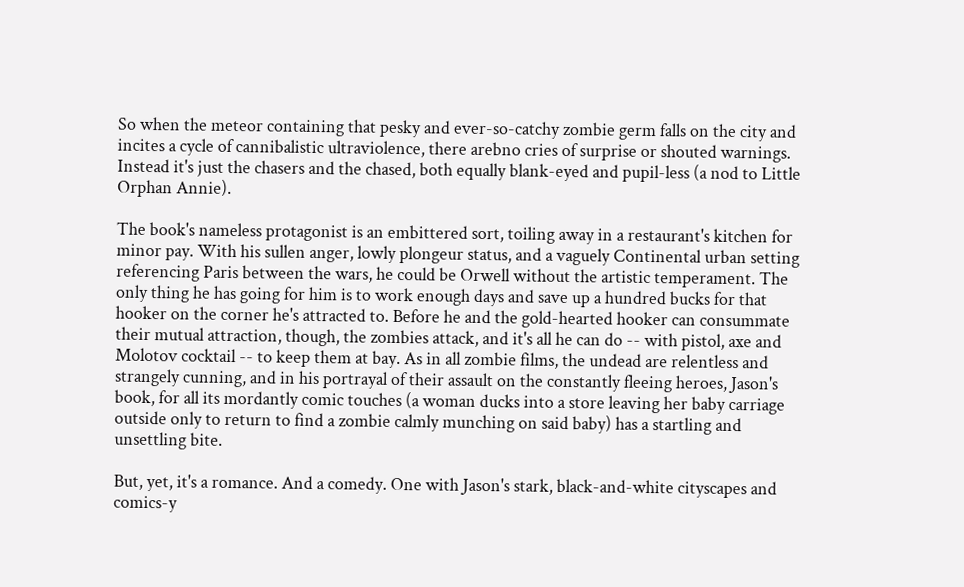So when the meteor containing that pesky and ever-so-catchy zombie germ falls on the city and incites a cycle of cannibalistic ultraviolence, there arebno cries of surprise or shouted warnings. Instead it's just the chasers and the chased, both equally blank-eyed and pupil-less (a nod to Little Orphan Annie).

The book's nameless protagonist is an embittered sort, toiling away in a restaurant's kitchen for minor pay. With his sullen anger, lowly plongeur status, and a vaguely Continental urban setting referencing Paris between the wars, he could be Orwell without the artistic temperament. The only thing he has going for him is to work enough days and save up a hundred bucks for that hooker on the corner he's attracted to. Before he and the gold-hearted hooker can consummate their mutual attraction, though, the zombies attack, and it's all he can do -- with pistol, axe and Molotov cocktail -- to keep them at bay. As in all zombie films, the undead are relentless and strangely cunning, and in his portrayal of their assault on the constantly fleeing heroes, Jason's book, for all its mordantly comic touches (a woman ducks into a store leaving her baby carriage outside only to return to find a zombie calmly munching on said baby) has a startling and unsettling bite.

But, yet, it's a romance. And a comedy. One with Jason's stark, black-and-white cityscapes and comics-y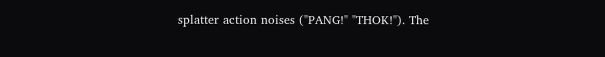splatter action noises ("PANG!" "THOK!"). The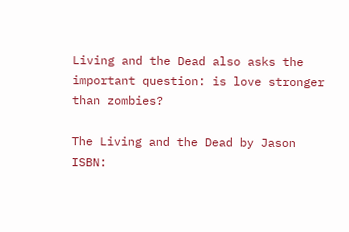Living and the Dead also asks the important question: is love stronger than zombies?

The Living and the Dead by Jason
ISBN: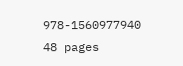978-1560977940
48 pages